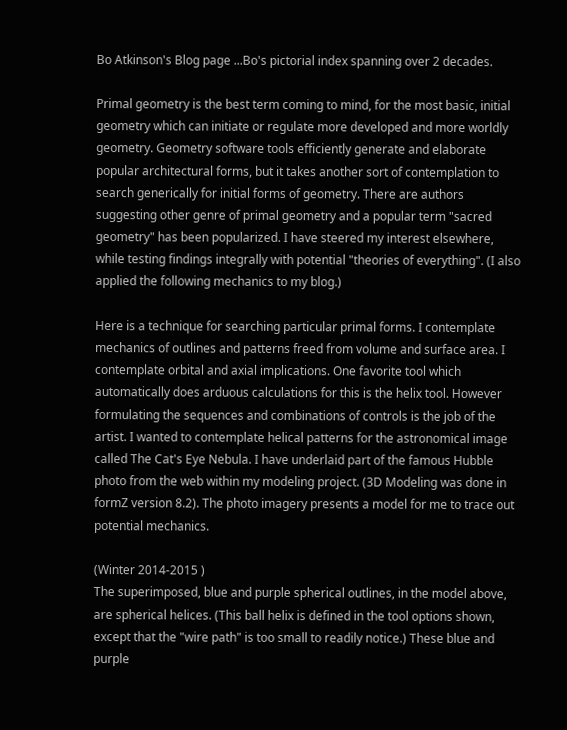Bo Atkinson's Blog page ...Bo's pictorial index spanning over 2 decades.

Primal geometry is the best term coming to mind, for the most basic, initial geometry which can initiate or regulate more developed and more worldly geometry. Geometry software tools efficiently generate and elaborate popular architectural forms, but it takes another sort of contemplation to search generically for initial forms of geometry. There are authors suggesting other genre of primal geometry and a popular term "sacred geometry" has been popularized. I have steered my interest elsewhere, while testing findings integrally with potential "theories of everything". (I also applied the following mechanics to my blog.)

Here is a technique for searching particular primal forms. I contemplate mechanics of outlines and patterns freed from volume and surface area. I contemplate orbital and axial implications. One favorite tool which automatically does arduous calculations for this is the helix tool. However formulating the sequences and combinations of controls is the job of the artist. I wanted to contemplate helical patterns for the astronomical image called The Cat's Eye Nebula. I have underlaid part of the famous Hubble photo from the web within my modeling project. (3D Modeling was done in formZ version 8.2). The photo imagery presents a model for me to trace out potential mechanics.

(Winter 2014-2015 )
The superimposed, blue and purple spherical outlines, in the model above, are spherical helices. (This ball helix is defined in the tool options shown, except that the "wire path" is too small to readily notice.) These blue and purple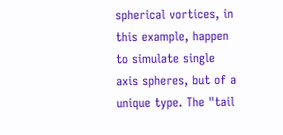spherical vortices, in this example, happen to simulate single axis spheres, but of a unique type. The "tail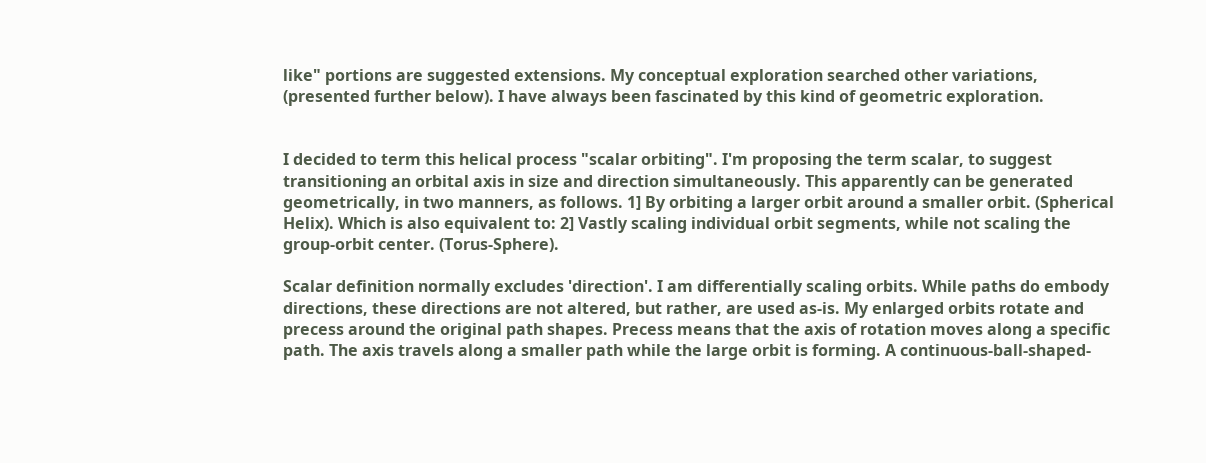like" portions are suggested extensions. My conceptual exploration searched other variations, (presented further below). I have always been fascinated by this kind of geometric exploration.


I decided to term this helical process "scalar orbiting". I'm proposing the term scalar, to suggest transitioning an orbital axis in size and direction simultaneously. This apparently can be generated geometrically, in two manners, as follows. 1] By orbiting a larger orbit around a smaller orbit. (Spherical Helix). Which is also equivalent to: 2] Vastly scaling individual orbit segments, while not scaling the group-orbit center. (Torus-Sphere).

Scalar definition normally excludes 'direction'. I am differentially scaling orbits. While paths do embody directions, these directions are not altered, but rather, are used as-is. My enlarged orbits rotate and precess around the original path shapes. Precess means that the axis of rotation moves along a specific path. The axis travels along a smaller path while the large orbit is forming. A continuous-ball-shaped-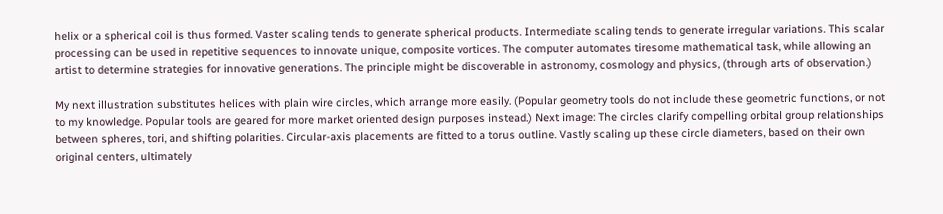helix or a spherical coil is thus formed. Vaster scaling tends to generate spherical products. Intermediate scaling tends to generate irregular variations. This scalar processing can be used in repetitive sequences to innovate unique, composite vortices. The computer automates tiresome mathematical task, while allowing an artist to determine strategies for innovative generations. The principle might be discoverable in astronomy, cosmology and physics, (through arts of observation.)

My next illustration substitutes helices with plain wire circles, which arrange more easily. (Popular geometry tools do not include these geometric functions, or not to my knowledge. Popular tools are geared for more market oriented design purposes instead.) Next image: The circles clarify compelling orbital group relationships between spheres, tori, and shifting polarities. Circular-axis placements are fitted to a torus outline. Vastly scaling up these circle diameters, based on their own original centers, ultimately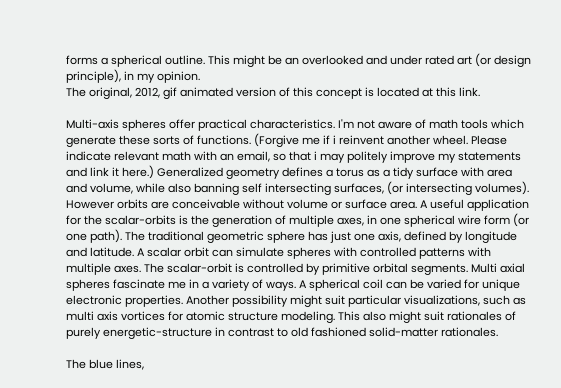forms a spherical outline. This might be an overlooked and under rated art (or design principle), in my opinion.
The original, 2012, gif animated version of this concept is located at this link.

Multi-axis spheres offer practical characteristics. I'm not aware of math tools which generate these sorts of functions. (Forgive me if i reinvent another wheel. Please indicate relevant math with an email, so that i may politely improve my statements and link it here.) Generalized geometry defines a torus as a tidy surface with area and volume, while also banning self intersecting surfaces, (or intersecting volumes). However orbits are conceivable without volume or surface area. A useful application for the scalar-orbits is the generation of multiple axes, in one spherical wire form (or one path). The traditional geometric sphere has just one axis, defined by longitude and latitude. A scalar orbit can simulate spheres with controlled patterns with multiple axes. The scalar-orbit is controlled by primitive orbital segments. Multi axial spheres fascinate me in a variety of ways. A spherical coil can be varied for unique electronic properties. Another possibility might suit particular visualizations, such as multi axis vortices for atomic structure modeling. This also might suit rationales of purely energetic-structure in contrast to old fashioned solid-matter rationales.

The blue lines,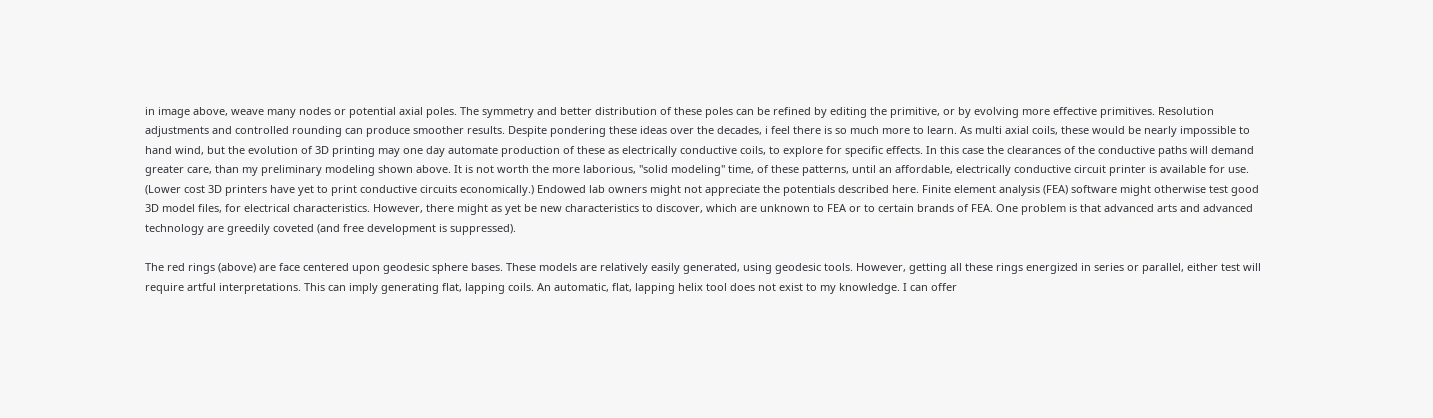in image above, weave many nodes or potential axial poles. The symmetry and better distribution of these poles can be refined by editing the primitive, or by evolving more effective primitives. Resolution adjustments and controlled rounding can produce smoother results. Despite pondering these ideas over the decades, i feel there is so much more to learn. As multi axial coils, these would be nearly impossible to hand wind, but the evolution of 3D printing may one day automate production of these as electrically conductive coils, to explore for specific effects. In this case the clearances of the conductive paths will demand greater care, than my preliminary modeling shown above. It is not worth the more laborious, "solid modeling" time, of these patterns, until an affordable, electrically conductive circuit printer is available for use. (Lower cost 3D printers have yet to print conductive circuits economically.) Endowed lab owners might not appreciate the potentials described here. Finite element analysis (FEA) software might otherwise test good 3D model files, for electrical characteristics. However, there might as yet be new characteristics to discover, which are unknown to FEA or to certain brands of FEA. One problem is that advanced arts and advanced technology are greedily coveted (and free development is suppressed).

The red rings (above) are face centered upon geodesic sphere bases. These models are relatively easily generated, using geodesic tools. However, getting all these rings energized in series or parallel, either test will require artful interpretations. This can imply generating flat, lapping coils. An automatic, flat, lapping helix tool does not exist to my knowledge. I can offer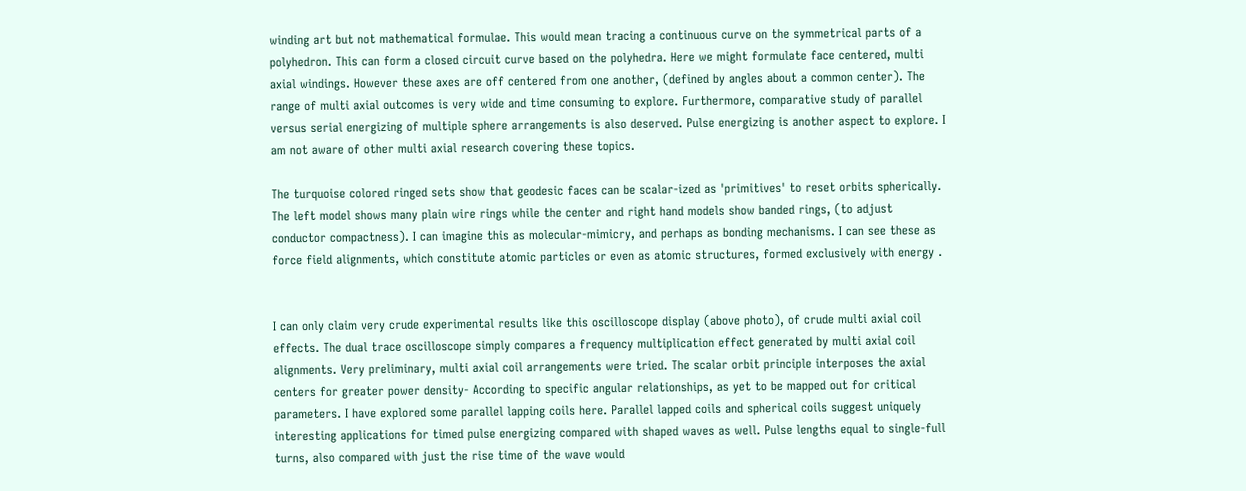winding art but not mathematical formulae. This would mean tracing a continuous curve on the symmetrical parts of a polyhedron. This can form a closed circuit curve based on the polyhedra. Here we might formulate face centered, multi axial windings. However these axes are off centered from one another, (defined by angles about a common center). The range of multi axial outcomes is very wide and time consuming to explore. Furthermore, comparative study of parallel versus serial energizing of multiple sphere arrangements is also deserved. Pulse energizing is another aspect to explore. I am not aware of other multi axial research covering these topics.

The turquoise colored ringed sets show that geodesic faces can be scalar-ized as 'primitives' to reset orbits spherically. The left model shows many plain wire rings while the center and right hand models show banded rings, (to adjust conductor compactness). I can imagine this as molecular-mimicry, and perhaps as bonding mechanisms. I can see these as force field alignments, which constitute atomic particles or even as atomic structures, formed exclusively with energy .


I can only claim very crude experimental results like this oscilloscope display (above photo), of crude multi axial coil effects. The dual trace oscilloscope simply compares a frequency multiplication effect generated by multi axial coil alignments. Very preliminary, multi axial coil arrangements were tried. The scalar orbit principle interposes the axial centers for greater power density- According to specific angular relationships, as yet to be mapped out for critical parameters. I have explored some parallel lapping coils here. Parallel lapped coils and spherical coils suggest uniquely interesting applications for timed pulse energizing compared with shaped waves as well. Pulse lengths equal to single-full turns, also compared with just the rise time of the wave would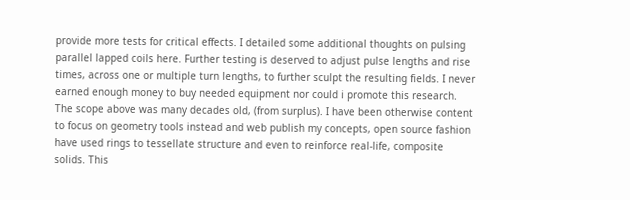provide more tests for critical effects. I detailed some additional thoughts on pulsing parallel lapped coils here. Further testing is deserved to adjust pulse lengths and rise times, across one or multiple turn lengths, to further sculpt the resulting fields. I never earned enough money to buy needed equipment nor could i promote this research. The scope above was many decades old, (from surplus). I have been otherwise content to focus on geometry tools instead and web publish my concepts, open source fashion have used rings to tessellate structure and even to reinforce real-life, composite solids. This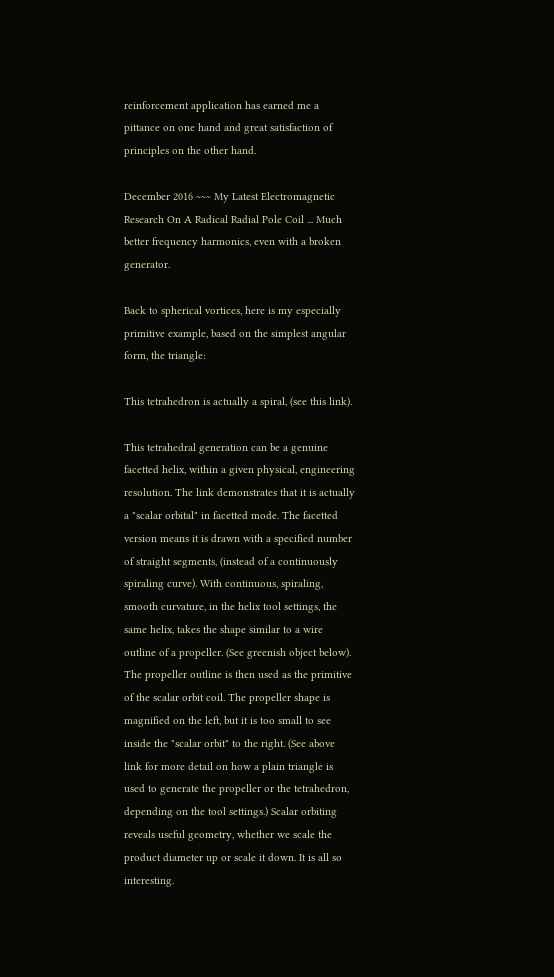reinforcement application has earned me a pittance on one hand and great satisfaction of principles on the other hand.

December 2016 ~~~ My Latest Electromagnetic Research On A Radical Radial Pole Coil ... Much better frequency harmonics, even with a broken generator.

Back to spherical vortices, here is my especially primitive example, based on the simplest angular form, the triangle:

This tetrahedron is actually a spiral, (see this link).

This tetrahedral generation can be a genuine facetted helix, within a given physical, engineering resolution. The link demonstrates that it is actually a "scalar orbital" in facetted mode. The facetted version means it is drawn with a specified number of straight segments, (instead of a continuously spiraling curve). With continuous, spiraling, smooth curvature, in the helix tool settings, the same helix, takes the shape similar to a wire outline of a propeller. (See greenish object below). The propeller outline is then used as the primitive of the scalar orbit coil. The propeller shape is magnified on the left, but it is too small to see inside the "scalar orbit" to the right. (See above link for more detail on how a plain triangle is used to generate the propeller or the tetrahedron, depending on the tool settings.) Scalar orbiting reveals useful geometry, whether we scale the product diameter up or scale it down. It is all so interesting.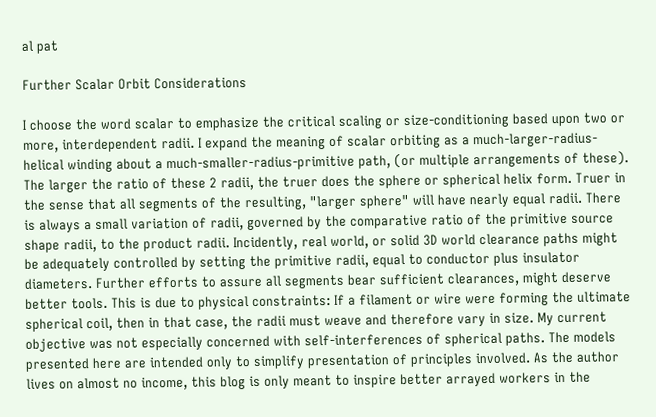al pat

Further Scalar Orbit Considerations

I choose the word scalar to emphasize the critical scaling or size-conditioning based upon two or more, interdependent radii. I expand the meaning of scalar orbiting as a much-larger-radius-helical winding about a much-smaller-radius-primitive path, (or multiple arrangements of these). The larger the ratio of these 2 radii, the truer does the sphere or spherical helix form. Truer in the sense that all segments of the resulting, "larger sphere" will have nearly equal radii. There is always a small variation of radii, governed by the comparative ratio of the primitive source shape radii, to the product radii. Incidently, real world, or solid 3D world clearance paths might be adequately controlled by setting the primitive radii, equal to conductor plus insulator diameters. Further efforts to assure all segments bear sufficient clearances, might deserve better tools. This is due to physical constraints: If a filament or wire were forming the ultimate spherical coil, then in that case, the radii must weave and therefore vary in size. My current objective was not especially concerned with self-interferences of spherical paths. The models presented here are intended only to simplify presentation of principles involved. As the author lives on almost no income, this blog is only meant to inspire better arrayed workers in the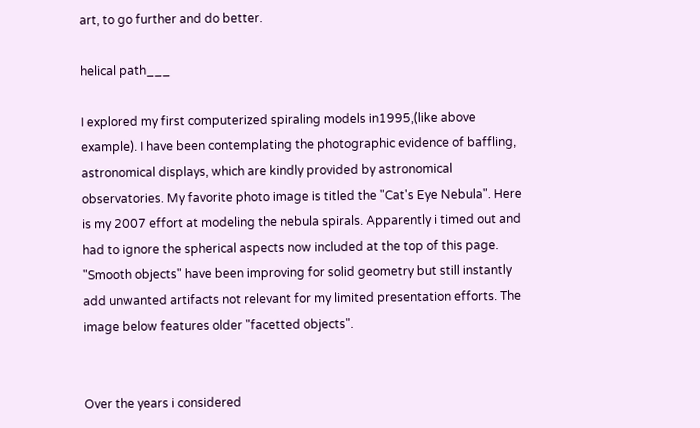art, to go further and do better.

helical path___

I explored my first computerized spiraling models in1995,(like above example). I have been contemplating the photographic evidence of baffling, astronomical displays, which are kindly provided by astronomical observatories. My favorite photo image is titled the "Cat's Eye Nebula". Here is my 2007 effort at modeling the nebula spirals. Apparently i timed out and had to ignore the spherical aspects now included at the top of this page. "Smooth objects" have been improving for solid geometry but still instantly add unwanted artifacts not relevant for my limited presentation efforts. The image below features older "facetted objects".


Over the years i considered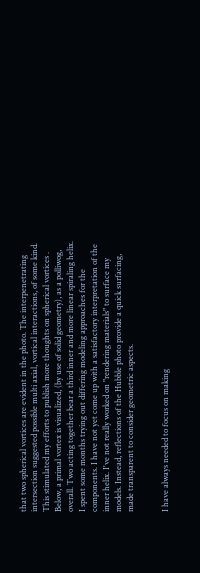that two spherical vortices are evident in the photo. The interpenetrating intersection suggested possible multi axial, vortical interactions, of some kind. This stimulated my efforts to publish more thoughts on spherical vortices . Below, a primal vortex is visualized, (by use of solid geometry), as a polliwog, overall. Two acting together bear a third inner and more linear spiraling helix. I spent some months trying out differing modeling approaches for the components. I have not yet come up with a satisfactory interpretation of the inner helix. I've not really worked on "rendering materials" to surface my models. Instead, reflections of the Hubble photo provide a quick surfacing, made transparent to consider geometric aspects.


I have always needed to focus on making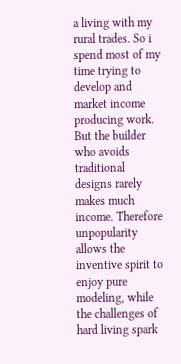a living with my rural trades. So i spend most of my time trying to develop and market income producing work. But the builder who avoids traditional designs rarely makes much income. Therefore unpopularity allows the inventive spirit to enjoy pure modeling, while the challenges of hard living spark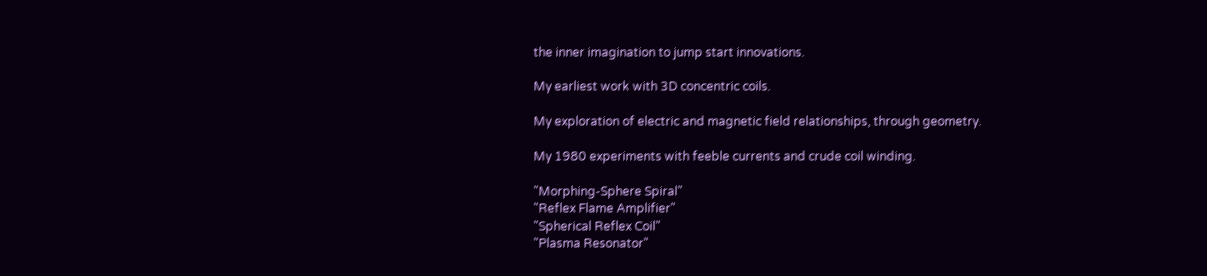the inner imagination to jump start innovations.

My earliest work with 3D concentric coils.

My exploration of electric and magnetic field relationships, through geometry.

My 1980 experiments with feeble currents and crude coil winding.

"Morphing-Sphere Spiral"
"Reflex Flame Amplifier"
"Spherical Reflex Coil"
"Plasma Resonator"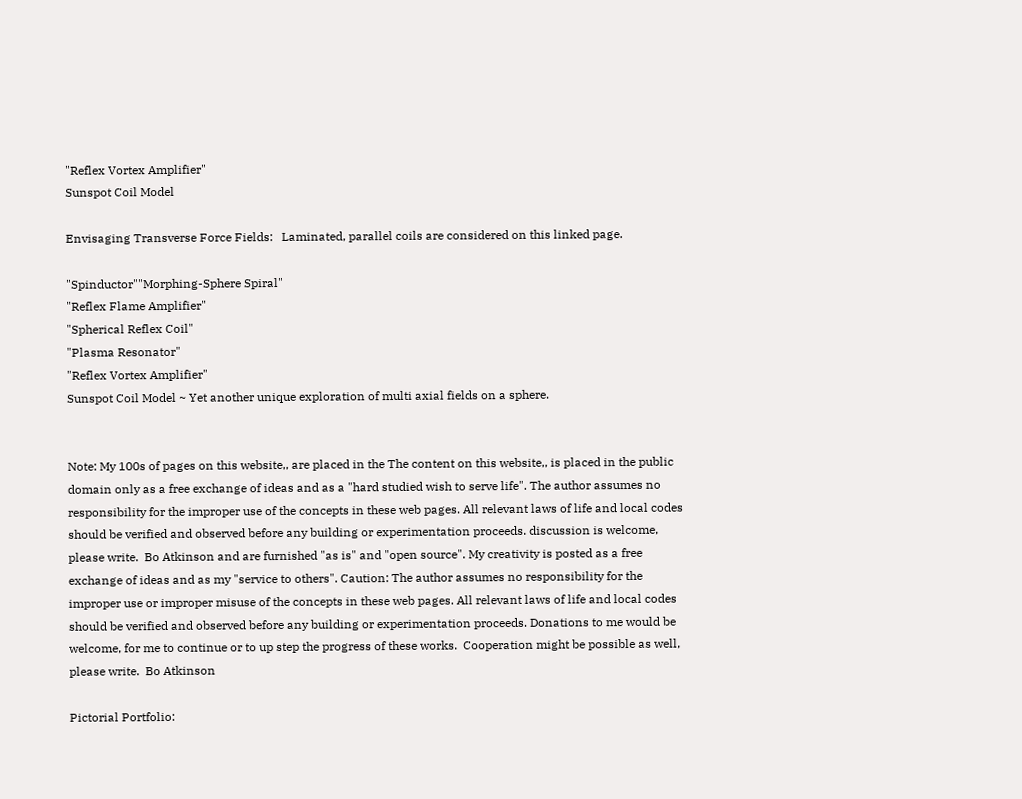"Reflex Vortex Amplifier"
Sunspot Coil Model

Envisaging Transverse Force Fields:   Laminated, parallel coils are considered on this linked page.

"Spinductor""Morphing-Sphere Spiral"
"Reflex Flame Amplifier"
"Spherical Reflex Coil"
"Plasma Resonator"
"Reflex Vortex Amplifier"
Sunspot Coil Model ~ Yet another unique exploration of multi axial fields on a sphere.


Note: My 100s of pages on this website,, are placed in the The content on this website,, is placed in the public domain only as a free exchange of ideas and as a "hard studied wish to serve life". The author assumes no responsibility for the improper use of the concepts in these web pages. All relevant laws of life and local codes should be verified and observed before any building or experimentation proceeds. discussion is welcome, please write.  Bo Atkinson and are furnished "as is" and "open source". My creativity is posted as a free exchange of ideas and as my "service to others". Caution: The author assumes no responsibility for the improper use or improper misuse of the concepts in these web pages. All relevant laws of life and local codes should be verified and observed before any building or experimentation proceeds. Donations to me would be welcome, for me to continue or to up step the progress of these works.  Cooperation might be possible as well, please write.  Bo Atkinson

Pictorial Portfolio: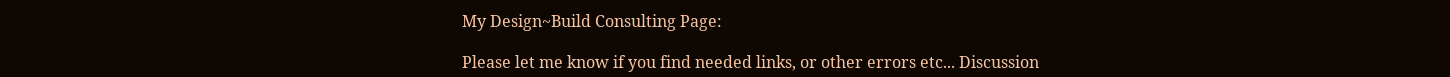My Design~Build Consulting Page:

Please let me know if you find needed links, or other errors etc... Discussion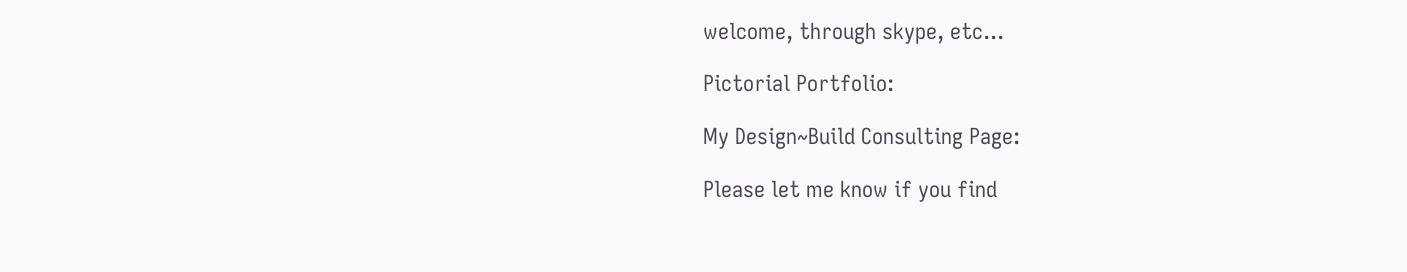welcome, through skype, etc...

Pictorial Portfolio:

My Design~Build Consulting Page:

Please let me know if you find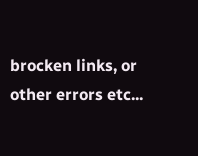brocken links, or other errors etc...